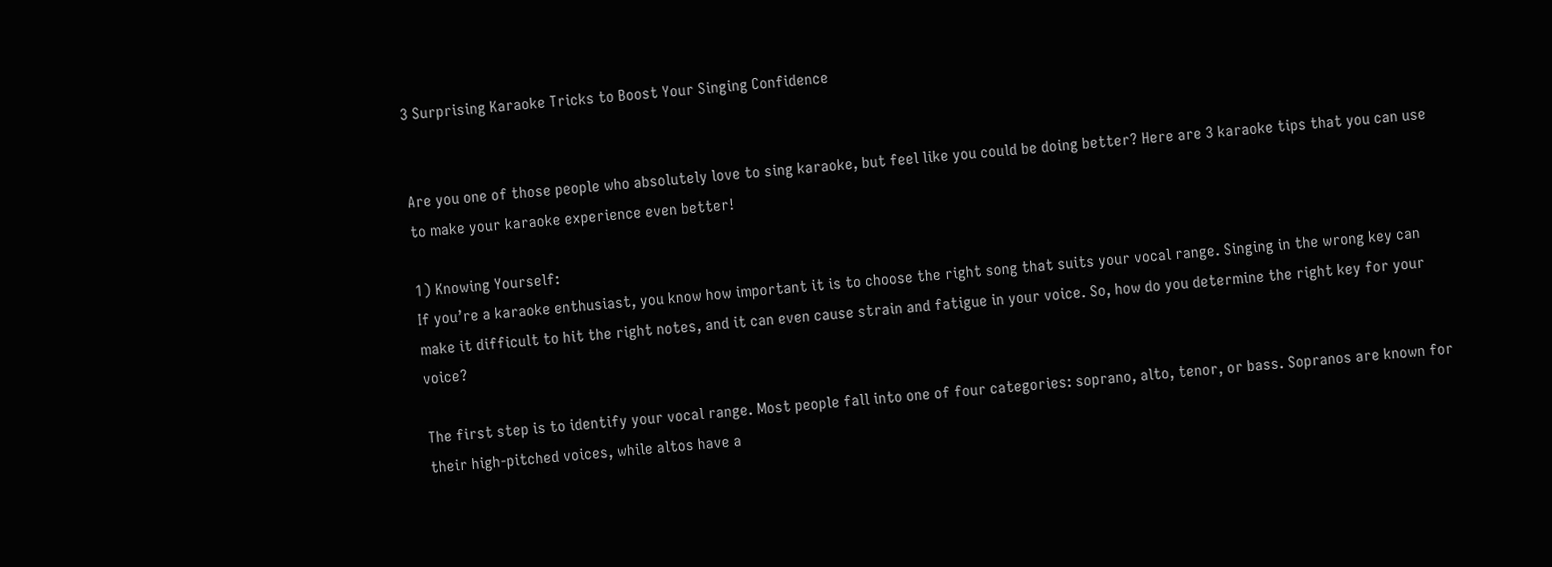3 Surprising Karaoke Tricks to Boost Your Singing Confidence


Are you one of those people who absolutely love to sing karaoke, but feel like you could be doing better? Here are 3 karaoke tips that you can use to make your karaoke experience even better!

1) Knowing Yourself:
If you’re a karaoke enthusiast, you know how important it is to choose the right song that suits your vocal range. Singing in the wrong key can make it difficult to hit the right notes, and it can even cause strain and fatigue in your voice. So, how do you determine the right key for your voice?

The first step is to identify your vocal range. Most people fall into one of four categories: soprano, alto, tenor, or bass. Sopranos are known for their high-pitched voices, while altos have a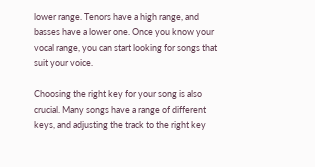lower range. Tenors have a high range, and basses have a lower one. Once you know your vocal range, you can start looking for songs that suit your voice.

Choosing the right key for your song is also crucial. Many songs have a range of different keys, and adjusting the track to the right key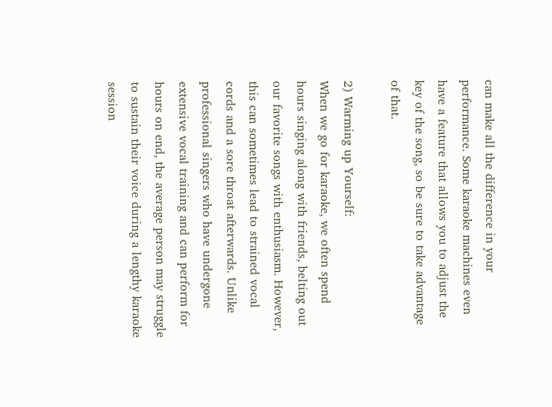can make all the difference in your performance. Some karaoke machines even have a feature that allows you to adjust the key of the song, so be sure to take advantage of that.

2) Warming up Yourself:
When we go for karaoke, we often spend hours singing along with friends, belting out our favorite songs with enthusiasm. However, this can sometimes lead to strained vocal cords and a sore throat afterwards. Unlike professional singers who have undergone extensive vocal training and can perform for hours on end, the average person may struggle to sustain their voice during a lengthy karaoke session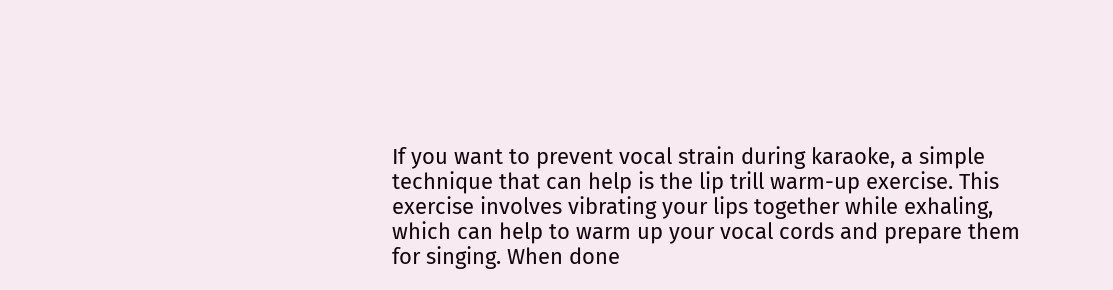If you want to prevent vocal strain during karaoke, a simple technique that can help is the lip trill warm-up exercise. This exercise involves vibrating your lips together while exhaling, which can help to warm up your vocal cords and prepare them for singing. When done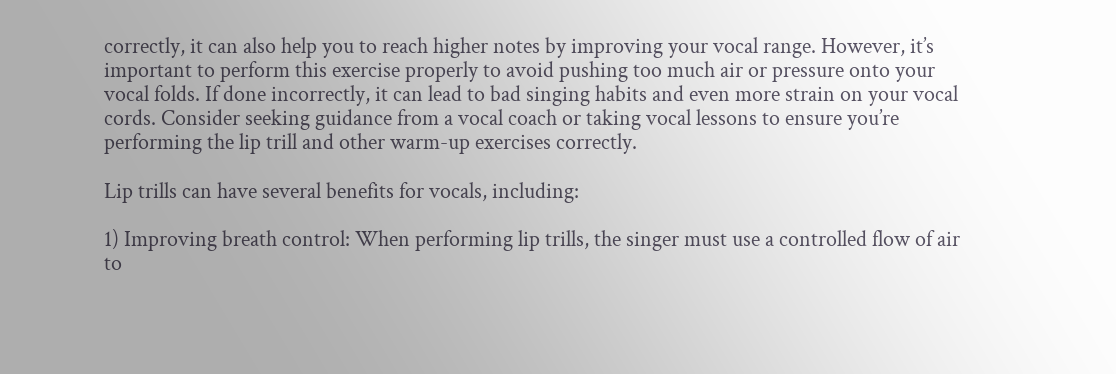correctly, it can also help you to reach higher notes by improving your vocal range. However, it’s important to perform this exercise properly to avoid pushing too much air or pressure onto your vocal folds. If done incorrectly, it can lead to bad singing habits and even more strain on your vocal cords. Consider seeking guidance from a vocal coach or taking vocal lessons to ensure you’re performing the lip trill and other warm-up exercises correctly.

Lip trills can have several benefits for vocals, including:

1) Improving breath control: When performing lip trills, the singer must use a controlled flow of air to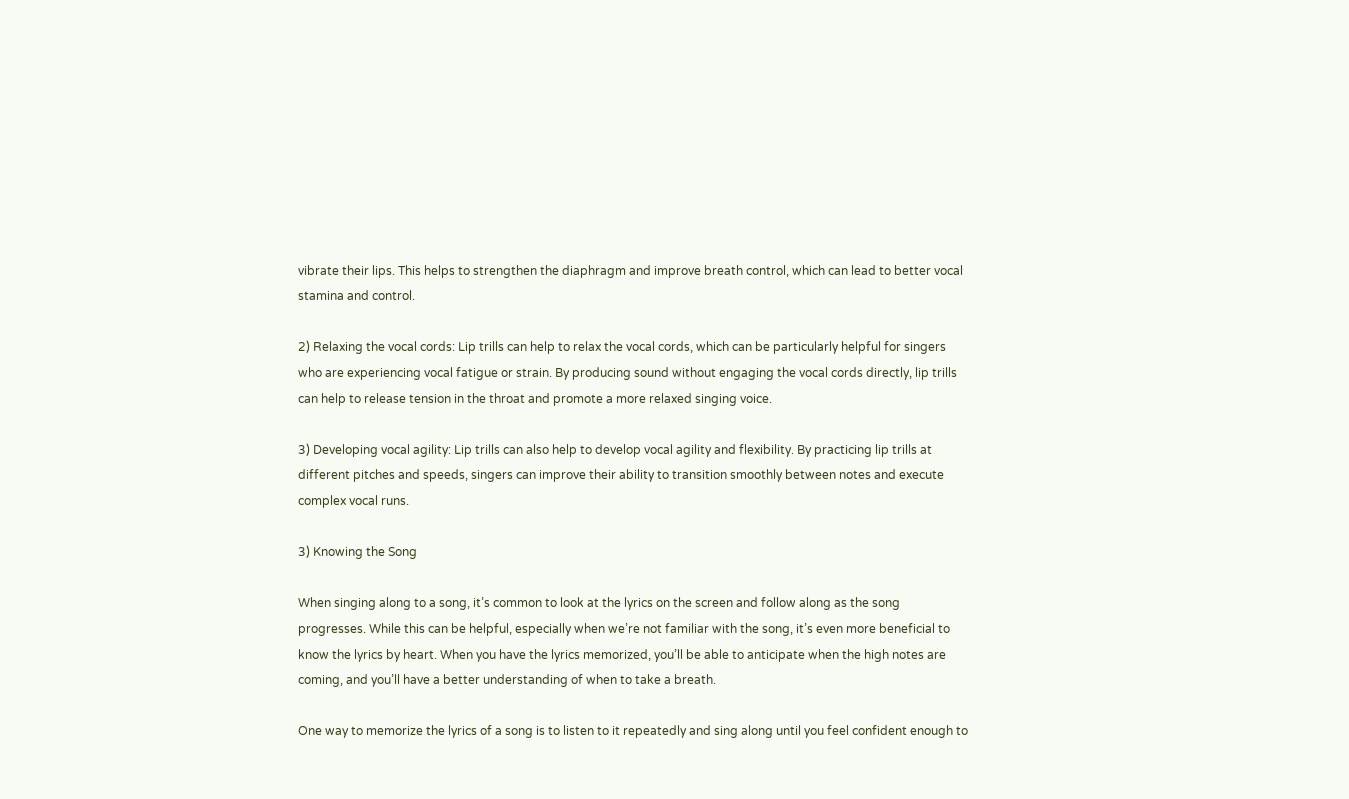vibrate their lips. This helps to strengthen the diaphragm and improve breath control, which can lead to better vocal stamina and control.

2) Relaxing the vocal cords: Lip trills can help to relax the vocal cords, which can be particularly helpful for singers who are experiencing vocal fatigue or strain. By producing sound without engaging the vocal cords directly, lip trills can help to release tension in the throat and promote a more relaxed singing voice.

3) Developing vocal agility: Lip trills can also help to develop vocal agility and flexibility. By practicing lip trills at different pitches and speeds, singers can improve their ability to transition smoothly between notes and execute complex vocal runs.

3) Knowing the Song

When singing along to a song, it’s common to look at the lyrics on the screen and follow along as the song progresses. While this can be helpful, especially when we’re not familiar with the song, it’s even more beneficial to know the lyrics by heart. When you have the lyrics memorized, you’ll be able to anticipate when the high notes are coming, and you’ll have a better understanding of when to take a breath.

One way to memorize the lyrics of a song is to listen to it repeatedly and sing along until you feel confident enough to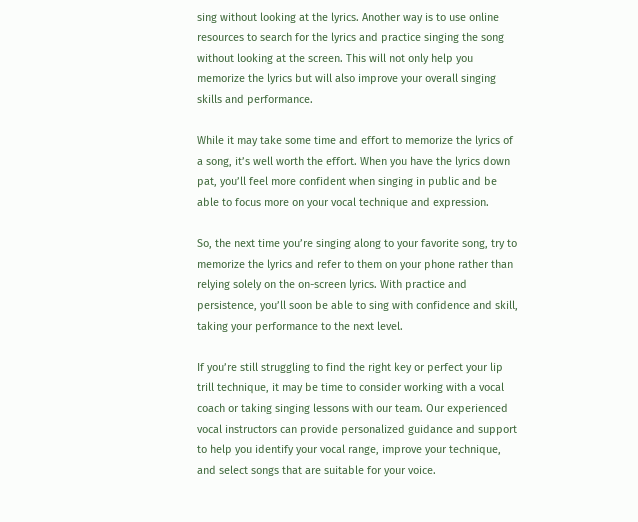sing without looking at the lyrics. Another way is to use online resources to search for the lyrics and practice singing the song without looking at the screen. This will not only help you memorize the lyrics but will also improve your overall singing skills and performance.

While it may take some time and effort to memorize the lyrics of a song, it’s well worth the effort. When you have the lyrics down pat, you’ll feel more confident when singing in public and be able to focus more on your vocal technique and expression.

So, the next time you’re singing along to your favorite song, try to memorize the lyrics and refer to them on your phone rather than relying solely on the on-screen lyrics. With practice and persistence, you’ll soon be able to sing with confidence and skill, taking your performance to the next level.

If you’re still struggling to find the right key or perfect your lip trill technique, it may be time to consider working with a vocal coach or taking singing lessons with our team. Our experienced vocal instructors can provide personalized guidance and support to help you identify your vocal range, improve your technique, and select songs that are suitable for your voice.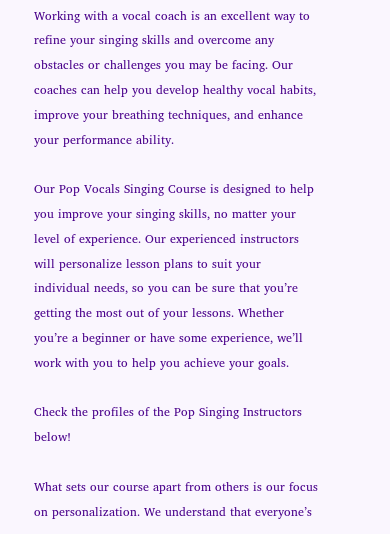Working with a vocal coach is an excellent way to refine your singing skills and overcome any obstacles or challenges you may be facing. Our coaches can help you develop healthy vocal habits, improve your breathing techniques, and enhance your performance ability.

Our Pop Vocals Singing Course is designed to help you improve your singing skills, no matter your level of experience. Our experienced instructors will personalize lesson plans to suit your individual needs, so you can be sure that you’re getting the most out of your lessons. Whether you’re a beginner or have some experience, we’ll work with you to help you achieve your goals.

Check the profiles of the Pop Singing Instructors below!

What sets our course apart from others is our focus on personalization. We understand that everyone’s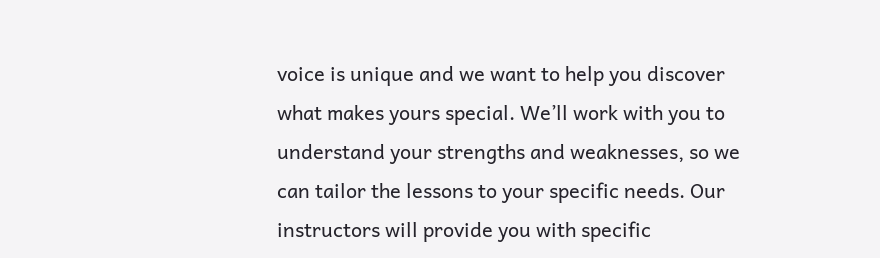voice is unique and we want to help you discover what makes yours special. We’ll work with you to understand your strengths and weaknesses, so we can tailor the lessons to your specific needs. Our instructors will provide you with specific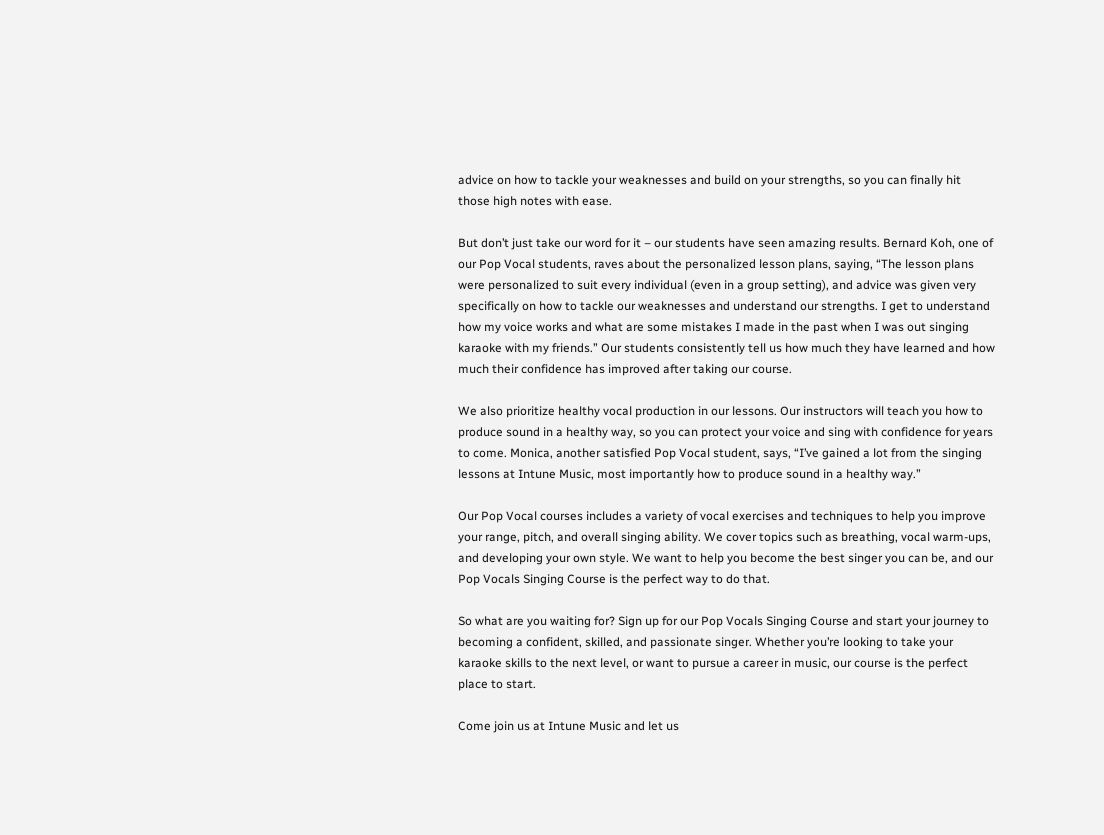advice on how to tackle your weaknesses and build on your strengths, so you can finally hit those high notes with ease.

But don’t just take our word for it – our students have seen amazing results. Bernard Koh, one of our Pop Vocal students, raves about the personalized lesson plans, saying, “The lesson plans were personalized to suit every individual (even in a group setting), and advice was given very specifically on how to tackle our weaknesses and understand our strengths. I get to understand how my voice works and what are some mistakes I made in the past when I was out singing karaoke with my friends.” Our students consistently tell us how much they have learned and how much their confidence has improved after taking our course.

We also prioritize healthy vocal production in our lessons. Our instructors will teach you how to produce sound in a healthy way, so you can protect your voice and sing with confidence for years to come. Monica, another satisfied Pop Vocal student, says, “I’ve gained a lot from the singing lessons at Intune Music, most importantly how to produce sound in a healthy way.”

Our Pop Vocal courses includes a variety of vocal exercises and techniques to help you improve your range, pitch, and overall singing ability. We cover topics such as breathing, vocal warm-ups, and developing your own style. We want to help you become the best singer you can be, and our Pop Vocals Singing Course is the perfect way to do that.

So what are you waiting for? Sign up for our Pop Vocals Singing Course and start your journey to becoming a confident, skilled, and passionate singer. Whether you’re looking to take your karaoke skills to the next level, or want to pursue a career in music, our course is the perfect place to start.

Come join us at Intune Music and let us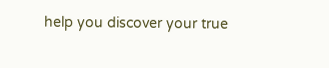help you discover your true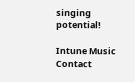singing potential!

Intune Music Contact